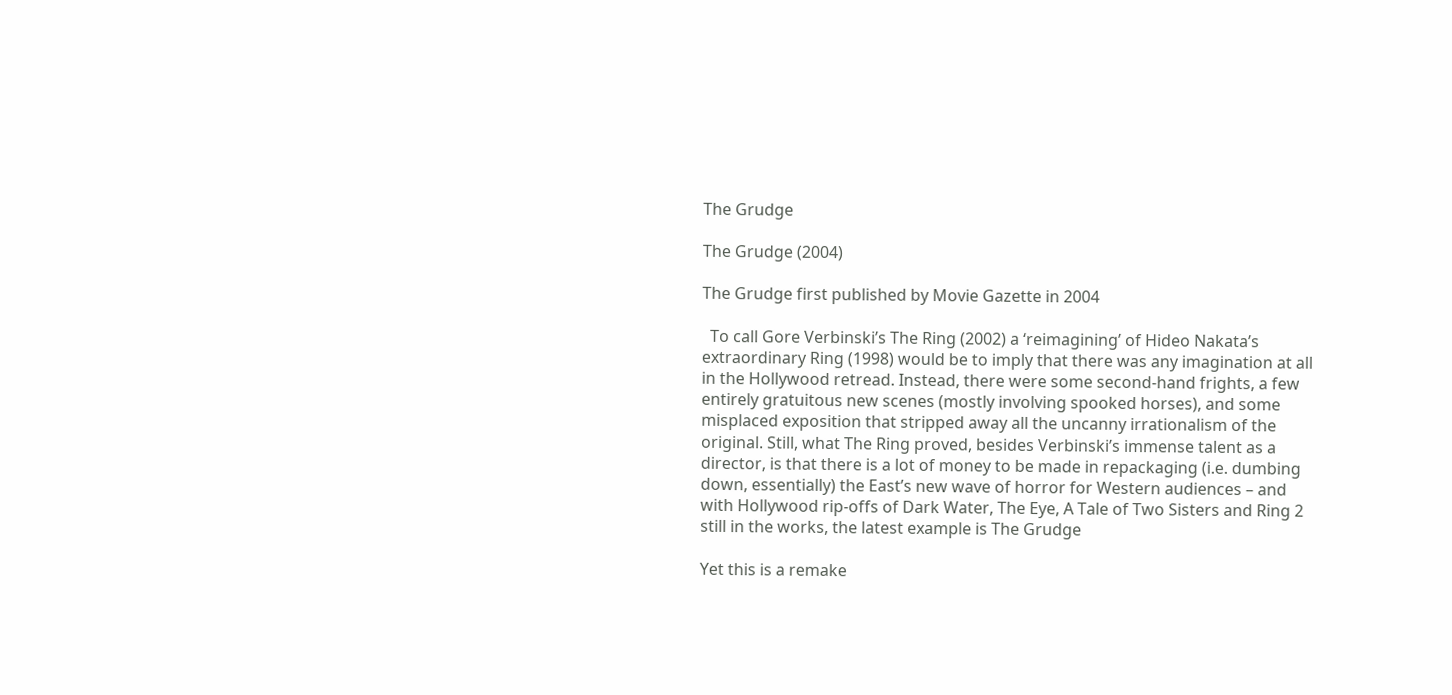The Grudge

The Grudge (2004)

The Grudge first published by Movie Gazette in 2004

  To call Gore Verbinski’s The Ring (2002) a ‘reimagining’ of Hideo Nakata’s extraordinary Ring (1998) would be to imply that there was any imagination at all in the Hollywood retread. Instead, there were some second-hand frights, a few entirely gratuitous new scenes (mostly involving spooked horses), and some misplaced exposition that stripped away all the uncanny irrationalism of the original. Still, what The Ring proved, besides Verbinski’s immense talent as a director, is that there is a lot of money to be made in repackaging (i.e. dumbing down, essentially) the East’s new wave of horror for Western audiences – and with Hollywood rip-offs of Dark Water, The Eye, A Tale of Two Sisters and Ring 2 still in the works, the latest example is The Grudge

Yet this is a remake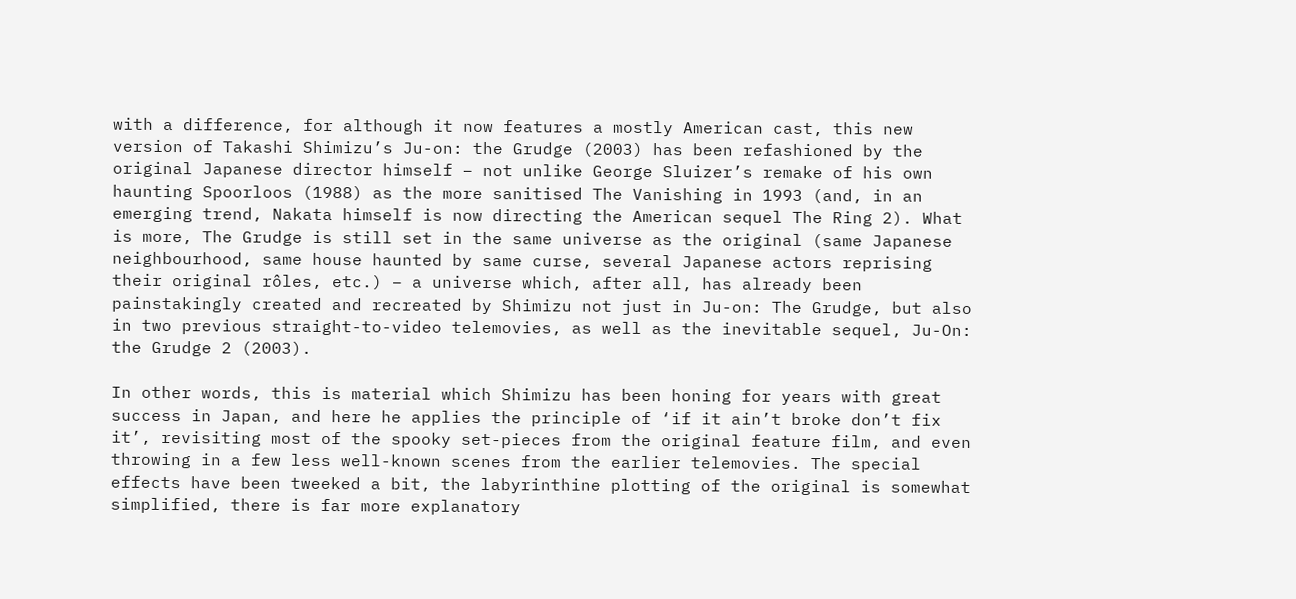with a difference, for although it now features a mostly American cast, this new version of Takashi Shimizu’s Ju-on: the Grudge (2003) has been refashioned by the original Japanese director himself – not unlike George Sluizer’s remake of his own haunting Spoorloos (1988) as the more sanitised The Vanishing in 1993 (and, in an emerging trend, Nakata himself is now directing the American sequel The Ring 2). What is more, The Grudge is still set in the same universe as the original (same Japanese neighbourhood, same house haunted by same curse, several Japanese actors reprising their original rôles, etc.) – a universe which, after all, has already been painstakingly created and recreated by Shimizu not just in Ju-on: The Grudge, but also in two previous straight-to-video telemovies, as well as the inevitable sequel, Ju-On: the Grudge 2 (2003).

In other words, this is material which Shimizu has been honing for years with great success in Japan, and here he applies the principle of ‘if it ain’t broke don’t fix it’, revisiting most of the spooky set-pieces from the original feature film, and even throwing in a few less well-known scenes from the earlier telemovies. The special effects have been tweeked a bit, the labyrinthine plotting of the original is somewhat simplified, there is far more explanatory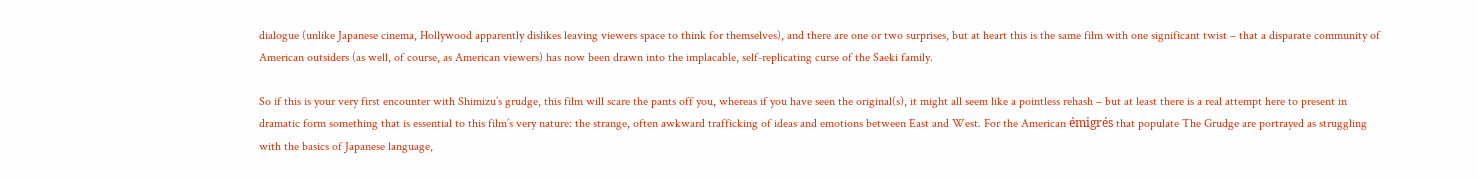dialogue (unlike Japanese cinema, Hollywood apparently dislikes leaving viewers space to think for themselves), and there are one or two surprises, but at heart this is the same film with one significant twist – that a disparate community of American outsiders (as well, of course, as American viewers) has now been drawn into the implacable, self-replicating curse of the Saeki family.

So if this is your very first encounter with Shimizu’s grudge, this film will scare the pants off you, whereas if you have seen the original(s), it might all seem like a pointless rehash – but at least there is a real attempt here to present in dramatic form something that is essential to this film’s very nature: the strange, often awkward trafficking of ideas and emotions between East and West. For the American émigrés that populate The Grudge are portrayed as struggling with the basics of Japanese language,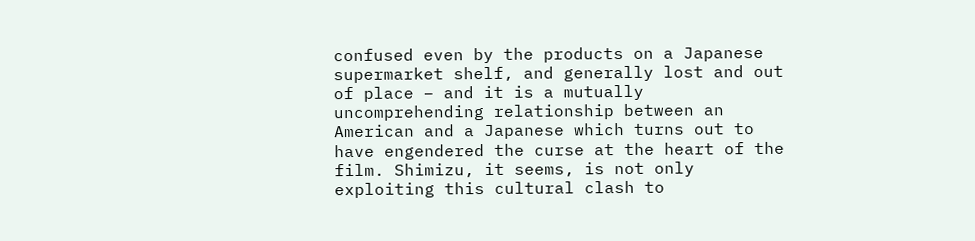confused even by the products on a Japanese supermarket shelf, and generally lost and out of place – and it is a mutually uncomprehending relationship between an American and a Japanese which turns out to have engendered the curse at the heart of the film. Shimizu, it seems, is not only exploiting this cultural clash to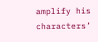amplify his characters’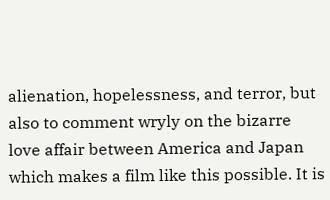alienation, hopelessness, and terror, but also to comment wryly on the bizarre love affair between America and Japan which makes a film like this possible. It is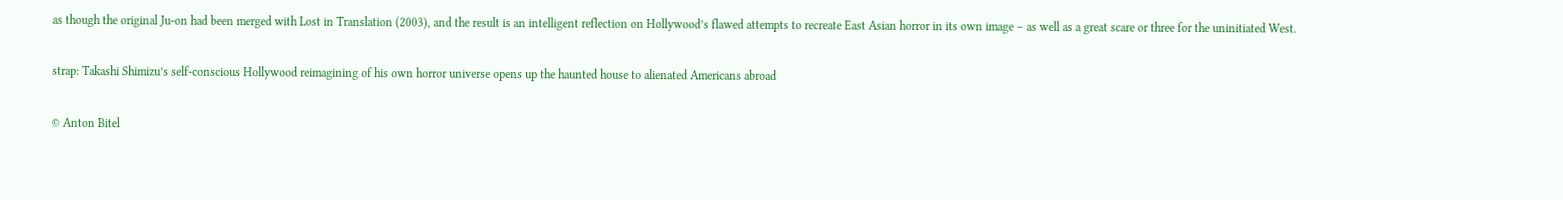as though the original Ju-on had been merged with Lost in Translation (2003), and the result is an intelligent reflection on Hollywood’s flawed attempts to recreate East Asian horror in its own image – as well as a great scare or three for the uninitiated West.

strap: Takashi Shimizu’s self-conscious Hollywood reimagining of his own horror universe opens up the haunted house to alienated Americans abroad

© Anton Bitel